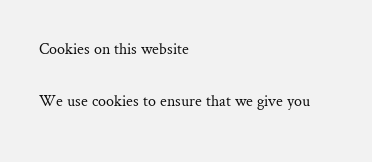Cookies on this website

We use cookies to ensure that we give you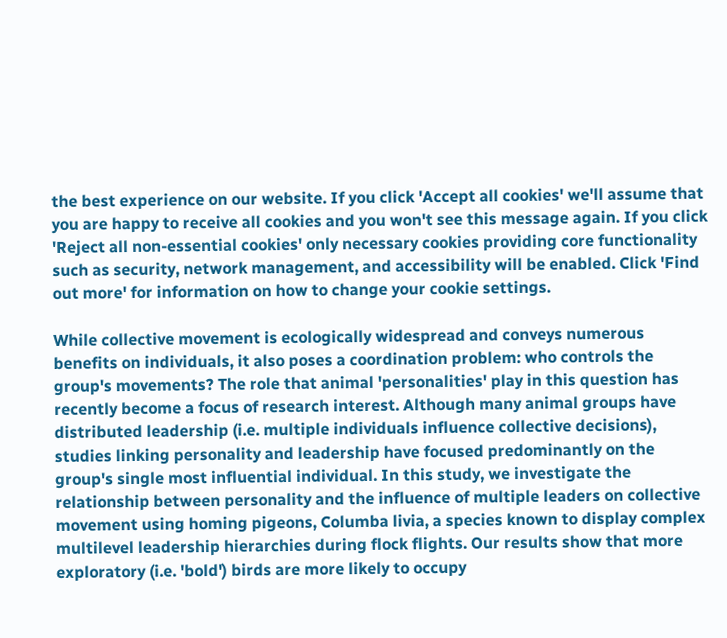the best experience on our website. If you click 'Accept all cookies' we'll assume that you are happy to receive all cookies and you won't see this message again. If you click 'Reject all non-essential cookies' only necessary cookies providing core functionality such as security, network management, and accessibility will be enabled. Click 'Find out more' for information on how to change your cookie settings.

While collective movement is ecologically widespread and conveys numerous benefits on individuals, it also poses a coordination problem: who controls the group's movements? The role that animal 'personalities' play in this question has recently become a focus of research interest. Although many animal groups have distributed leadership (i.e. multiple individuals influence collective decisions), studies linking personality and leadership have focused predominantly on the group's single most influential individual. In this study, we investigate the relationship between personality and the influence of multiple leaders on collective movement using homing pigeons, Columba livia, a species known to display complex multilevel leadership hierarchies during flock flights. Our results show that more exploratory (i.e. 'bold') birds are more likely to occupy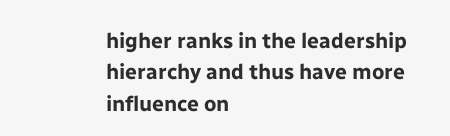higher ranks in the leadership hierarchy and thus have more influence on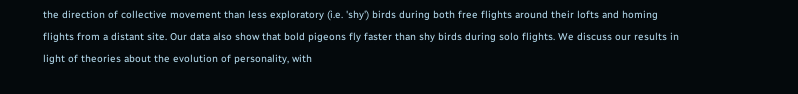the direction of collective movement than less exploratory (i.e. 'shy') birds during both free flights around their lofts and homing flights from a distant site. Our data also show that bold pigeons fly faster than shy birds during solo flights. We discuss our results in light of theories about the evolution of personality, with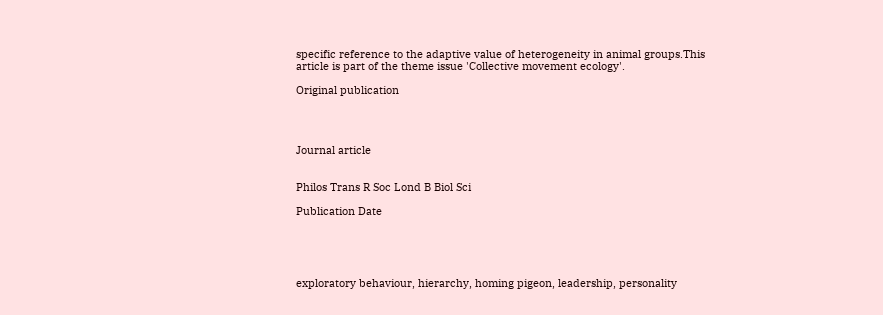specific reference to the adaptive value of heterogeneity in animal groups.This article is part of the theme issue 'Collective movement ecology'.

Original publication




Journal article


Philos Trans R Soc Lond B Biol Sci

Publication Date





exploratory behaviour, hierarchy, homing pigeon, leadership, personality